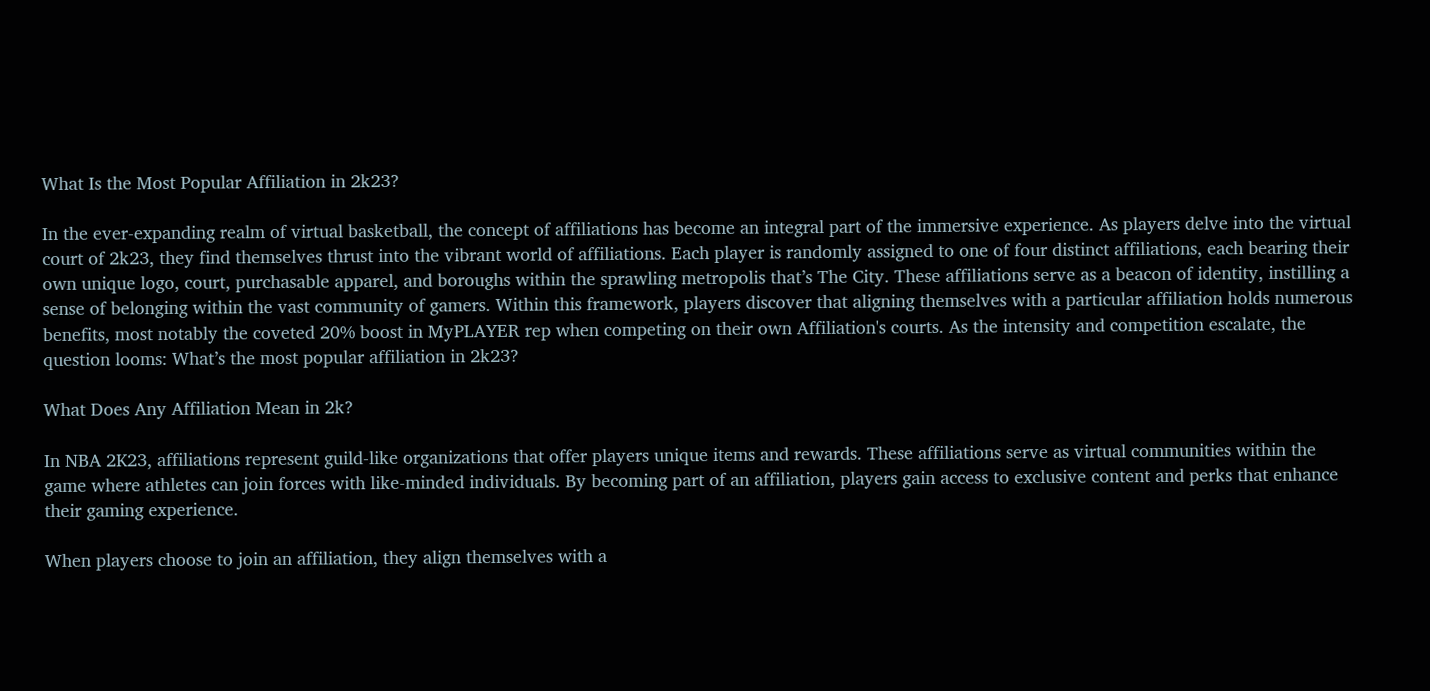What Is the Most Popular Affiliation in 2k23?

In the ever-expanding realm of virtual basketball, the concept of affiliations has become an integral part of the immersive experience. As players delve into the virtual court of 2k23, they find themselves thrust into the vibrant world of affiliations. Each player is randomly assigned to one of four distinct affiliations, each bearing their own unique logo, court, purchasable apparel, and boroughs within the sprawling metropolis that’s The City. These affiliations serve as a beacon of identity, instilling a sense of belonging within the vast community of gamers. Within this framework, players discover that aligning themselves with a particular affiliation holds numerous benefits, most notably the coveted 20% boost in MyPLAYER rep when competing on their own Affiliation's courts. As the intensity and competition escalate, the question looms: What’s the most popular affiliation in 2k23?

What Does Any Affiliation Mean in 2k?

In NBA 2K23, affiliations represent guild-like organizations that offer players unique items and rewards. These affiliations serve as virtual communities within the game where athletes can join forces with like-minded individuals. By becoming part of an affiliation, players gain access to exclusive content and perks that enhance their gaming experience.

When players choose to join an affiliation, they align themselves with a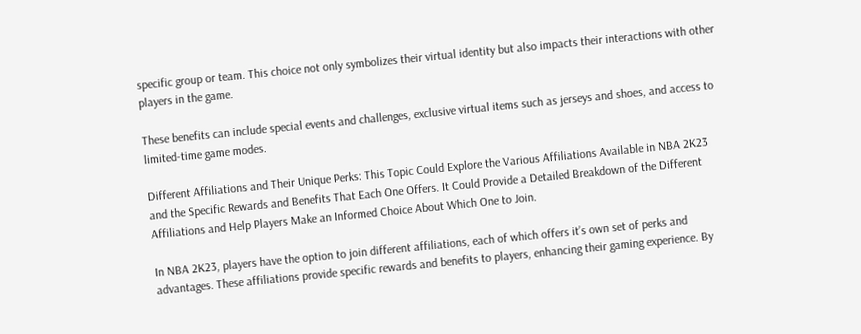specific group or team. This choice not only symbolizes their virtual identity but also impacts their interactions with other players in the game.

These benefits can include special events and challenges, exclusive virtual items such as jerseys and shoes, and access to limited-time game modes.

Different Affiliations and Their Unique Perks: This Topic Could Explore the Various Affiliations Available in NBA 2K23 and the Specific Rewards and Benefits That Each One Offers. It Could Provide a Detailed Breakdown of the Different Affiliations and Help Players Make an Informed Choice About Which One to Join.

In NBA 2K23, players have the option to join different affiliations, each of which offers it’s own set of perks and advantages. These affiliations provide specific rewards and benefits to players, enhancing their gaming experience. By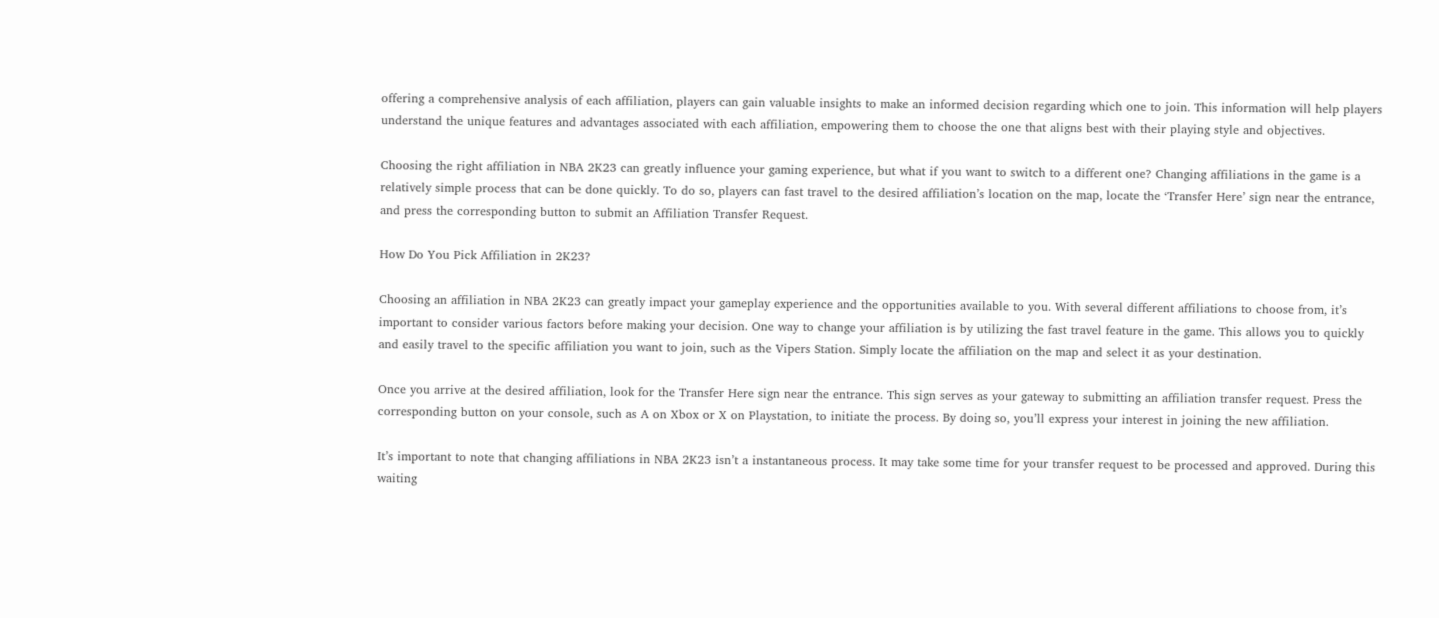offering a comprehensive analysis of each affiliation, players can gain valuable insights to make an informed decision regarding which one to join. This information will help players understand the unique features and advantages associated with each affiliation, empowering them to choose the one that aligns best with their playing style and objectives.

Choosing the right affiliation in NBA 2K23 can greatly influence your gaming experience, but what if you want to switch to a different one? Changing affiliations in the game is a relatively simple process that can be done quickly. To do so, players can fast travel to the desired affiliation’s location on the map, locate the ‘Transfer Here’ sign near the entrance, and press the corresponding button to submit an Affiliation Transfer Request.

How Do You Pick Affiliation in 2K23?

Choosing an affiliation in NBA 2K23 can greatly impact your gameplay experience and the opportunities available to you. With several different affiliations to choose from, it’s important to consider various factors before making your decision. One way to change your affiliation is by utilizing the fast travel feature in the game. This allows you to quickly and easily travel to the specific affiliation you want to join, such as the Vipers Station. Simply locate the affiliation on the map and select it as your destination.

Once you arrive at the desired affiliation, look for the Transfer Here sign near the entrance. This sign serves as your gateway to submitting an affiliation transfer request. Press the corresponding button on your console, such as A on Xbox or X on Playstation, to initiate the process. By doing so, you’ll express your interest in joining the new affiliation.

It’s important to note that changing affiliations in NBA 2K23 isn’t a instantaneous process. It may take some time for your transfer request to be processed and approved. During this waiting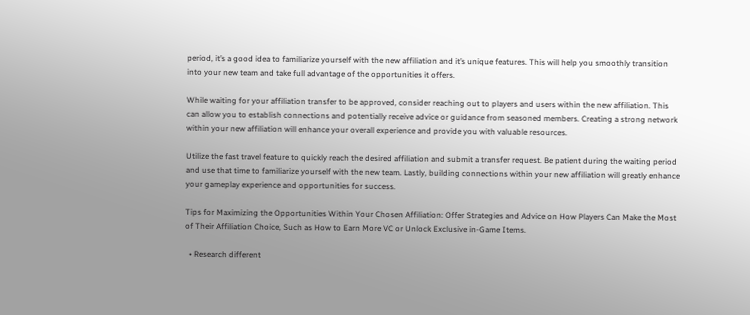period, it’s a good idea to familiarize yourself with the new affiliation and it’s unique features. This will help you smoothly transition into your new team and take full advantage of the opportunities it offers.

While waiting for your affiliation transfer to be approved, consider reaching out to players and users within the new affiliation. This can allow you to establish connections and potentially receive advice or guidance from seasoned members. Creating a strong network within your new affiliation will enhance your overall experience and provide you with valuable resources.

Utilize the fast travel feature to quickly reach the desired affiliation and submit a transfer request. Be patient during the waiting period and use that time to familiarize yourself with the new team. Lastly, building connections within your new affiliation will greatly enhance your gameplay experience and opportunities for success.

Tips for Maximizing the Opportunities Within Your Chosen Affiliation: Offer Strategies and Advice on How Players Can Make the Most of Their Affiliation Choice, Such as How to Earn More VC or Unlock Exclusive in-Game Items.

  • Research different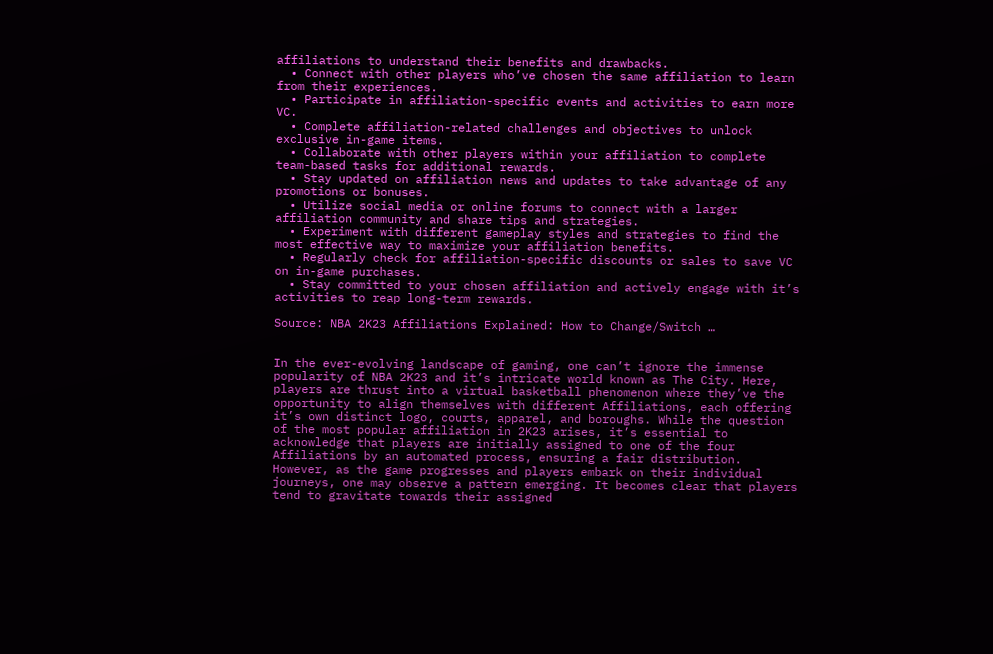affiliations to understand their benefits and drawbacks.
  • Connect with other players who’ve chosen the same affiliation to learn from their experiences.
  • Participate in affiliation-specific events and activities to earn more VC.
  • Complete affiliation-related challenges and objectives to unlock exclusive in-game items.
  • Collaborate with other players within your affiliation to complete team-based tasks for additional rewards.
  • Stay updated on affiliation news and updates to take advantage of any promotions or bonuses.
  • Utilize social media or online forums to connect with a larger affiliation community and share tips and strategies.
  • Experiment with different gameplay styles and strategies to find the most effective way to maximize your affiliation benefits.
  • Regularly check for affiliation-specific discounts or sales to save VC on in-game purchases.
  • Stay committed to your chosen affiliation and actively engage with it’s activities to reap long-term rewards.

Source: NBA 2K23 Affiliations Explained: How to Change/Switch …


In the ever-evolving landscape of gaming, one can’t ignore the immense popularity of NBA 2K23 and it’s intricate world known as The City. Here, players are thrust into a virtual basketball phenomenon where they’ve the opportunity to align themselves with different Affiliations, each offering it’s own distinct logo, courts, apparel, and boroughs. While the question of the most popular affiliation in 2K23 arises, it’s essential to acknowledge that players are initially assigned to one of the four Affiliations by an automated process, ensuring a fair distribution. However, as the game progresses and players embark on their individual journeys, one may observe a pattern emerging. It becomes clear that players tend to gravitate towards their assigned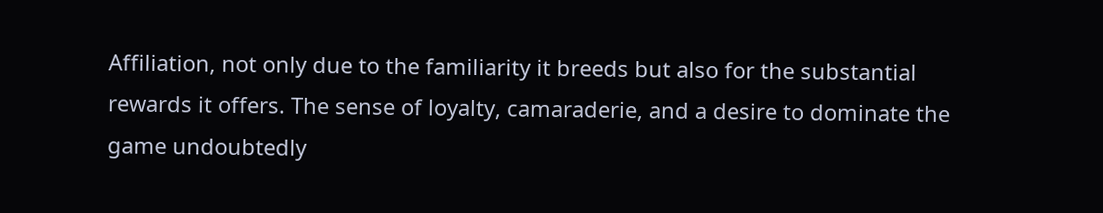Affiliation, not only due to the familiarity it breeds but also for the substantial rewards it offers. The sense of loyalty, camaraderie, and a desire to dominate the game undoubtedly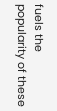fuels the popularity of these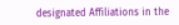designated Affiliations in the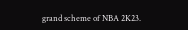grand scheme of NBA 2K23.